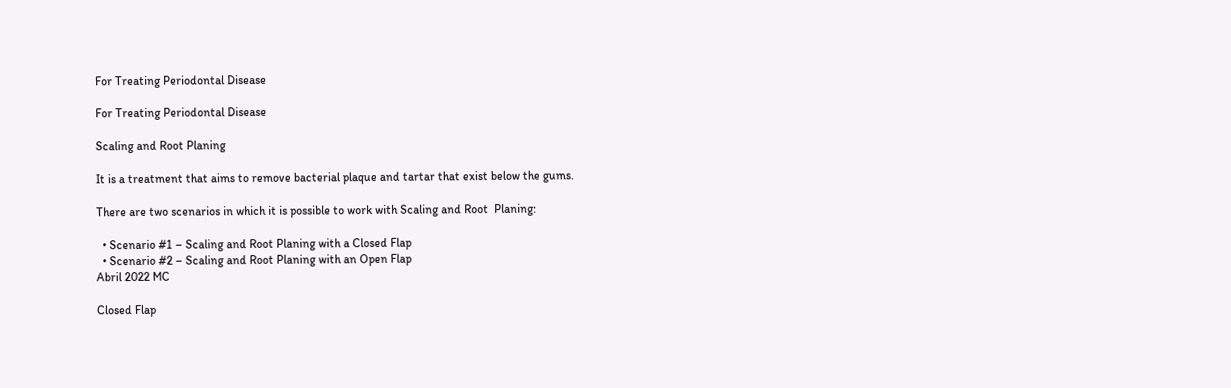For Treating Periodontal Disease

For Treating Periodontal Disease

Scaling and Root Planing

It is a treatment that aims to remove bacterial plaque and tartar that exist below the gums.

There are two scenarios in which it is possible to work with Scaling and Root  Planing:

  • Scenario #1 – Scaling and Root Planing with a Closed Flap
  • Scenario #2 – Scaling and Root Planing with an Open Flap
Abril 2022 MC

Closed Flap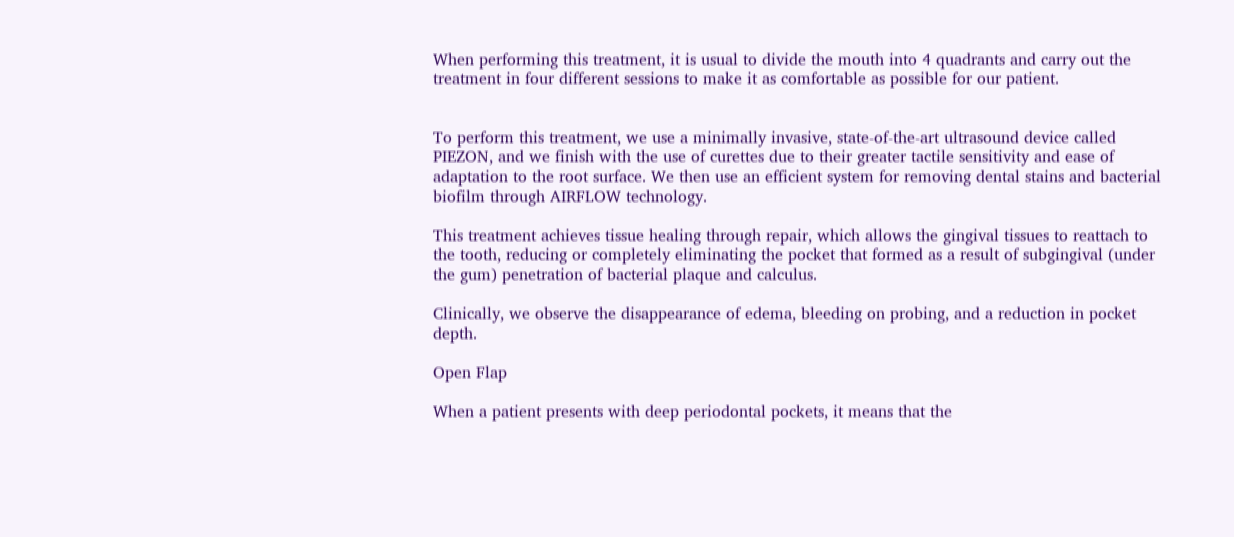When performing this treatment, it is usual to divide the mouth into 4 quadrants and carry out the treatment in four different sessions to make it as comfortable as possible for our patient.


To perform this treatment, we use a minimally invasive, state-of-the-art ultrasound device called PIEZON, and we finish with the use of curettes due to their greater tactile sensitivity and ease of adaptation to the root surface. We then use an efficient system for removing dental stains and bacterial biofilm through AIRFLOW technology.

This treatment achieves tissue healing through repair, which allows the gingival tissues to reattach to the tooth, reducing or completely eliminating the pocket that formed as a result of subgingival (under the gum) penetration of bacterial plaque and calculus.

Clinically, we observe the disappearance of edema, bleeding on probing, and a reduction in pocket depth.

Open Flap

When a patient presents with deep periodontal pockets, it means that the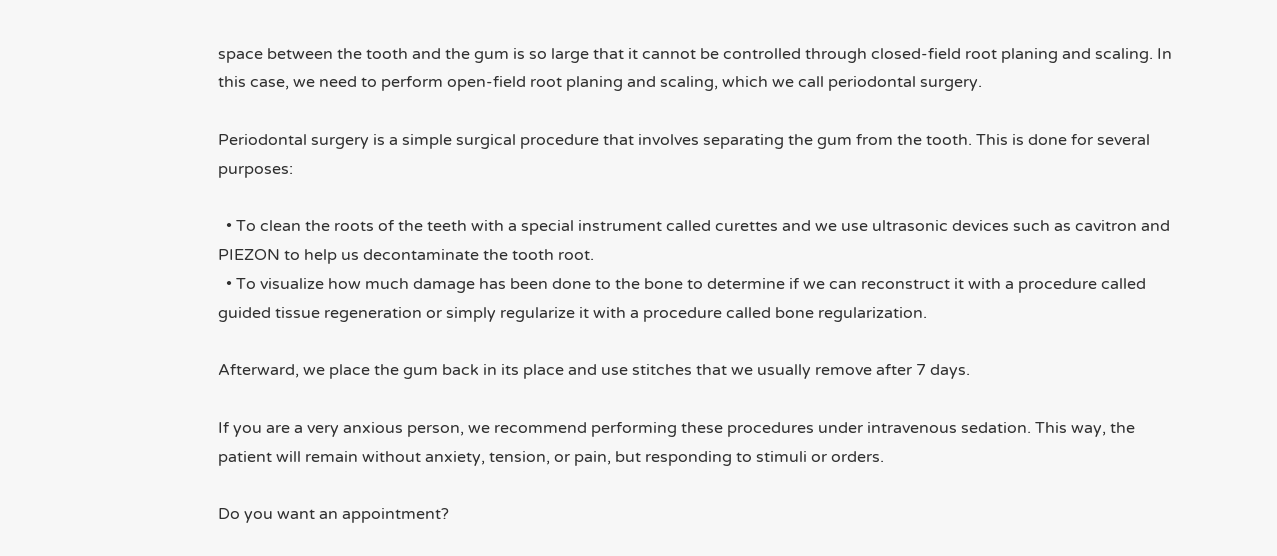space between the tooth and the gum is so large that it cannot be controlled through closed-field root planing and scaling. In this case, we need to perform open-field root planing and scaling, which we call periodontal surgery.

Periodontal surgery is a simple surgical procedure that involves separating the gum from the tooth. This is done for several purposes:

  • To clean the roots of the teeth with a special instrument called curettes and we use ultrasonic devices such as cavitron and PIEZON to help us decontaminate the tooth root.
  • To visualize how much damage has been done to the bone to determine if we can reconstruct it with a procedure called guided tissue regeneration or simply regularize it with a procedure called bone regularization.

Afterward, we place the gum back in its place and use stitches that we usually remove after 7 days.

If you are a very anxious person, we recommend performing these procedures under intravenous sedation. This way, the patient will remain without anxiety, tension, or pain, but responding to stimuli or orders.

Do you want an appointment?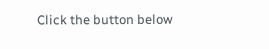Click the button below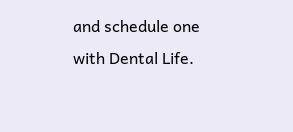and schedule one with Dental Life.